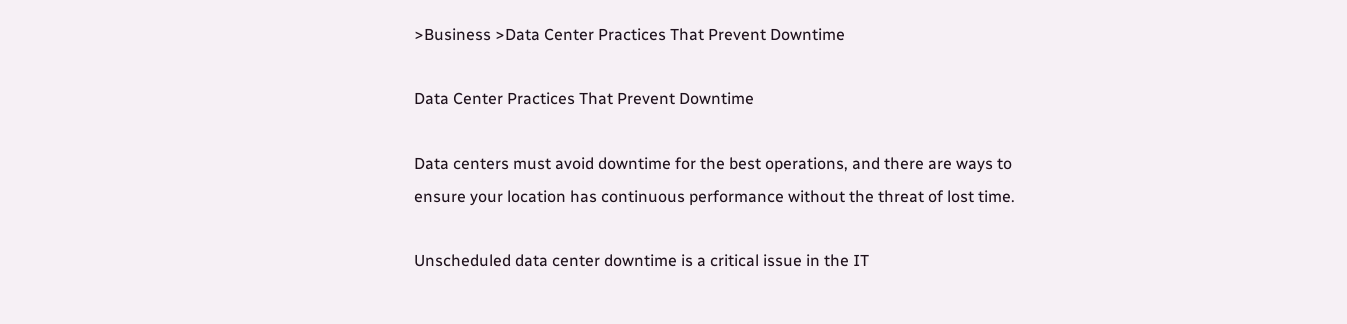>Business >Data Center Practices That Prevent Downtime

Data Center Practices That Prevent Downtime

Data centers must avoid downtime for the best operations, and there are ways to ensure your location has continuous performance without the threat of lost time.

Unscheduled data center downtime is a critical issue in the IT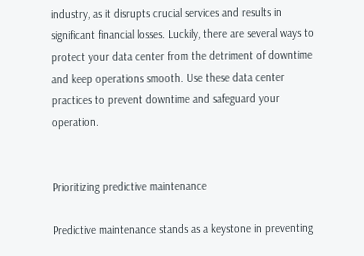industry, as it disrupts crucial services and results in significant financial losses. Luckily, there are several ways to protect your data center from the detriment of downtime and keep operations smooth. Use these data center practices to prevent downtime and safeguard your operation.


Prioritizing predictive maintenance

Predictive maintenance stands as a keystone in preventing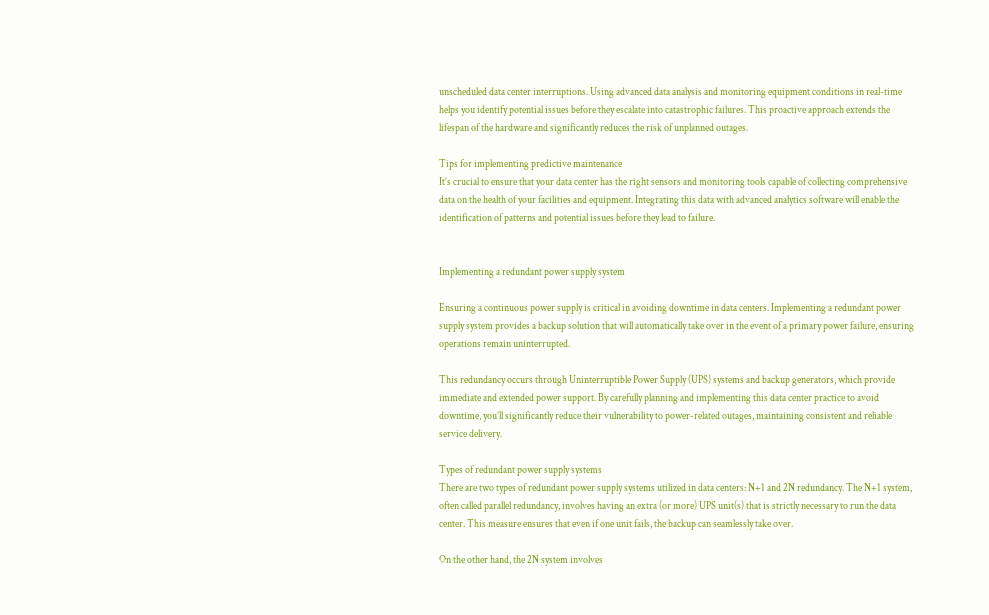unscheduled data center interruptions. Using advanced data analysis and monitoring equipment conditions in real-time helps you identify potential issues before they escalate into catastrophic failures. This proactive approach extends the lifespan of the hardware and significantly reduces the risk of unplanned outages.

Tips for implementing predictive maintenance
It’s crucial to ensure that your data center has the right sensors and monitoring tools capable of collecting comprehensive data on the health of your facilities and equipment. Integrating this data with advanced analytics software will enable the identification of patterns and potential issues before they lead to failure.


Implementing a redundant power supply system

Ensuring a continuous power supply is critical in avoiding downtime in data centers. Implementing a redundant power supply system provides a backup solution that will automatically take over in the event of a primary power failure, ensuring operations remain uninterrupted.

This redundancy occurs through Uninterruptible Power Supply (UPS) systems and backup generators, which provide immediate and extended power support. By carefully planning and implementing this data center practice to avoid downtime, you’ll significantly reduce their vulnerability to power-related outages, maintaining consistent and reliable service delivery.

Types of redundant power supply systems
There are two types of redundant power supply systems utilized in data centers: N+1 and 2N redundancy. The N+1 system, often called parallel redundancy, involves having an extra (or more) UPS unit(s) that is strictly necessary to run the data center. This measure ensures that even if one unit fails, the backup can seamlessly take over.

On the other hand, the 2N system involves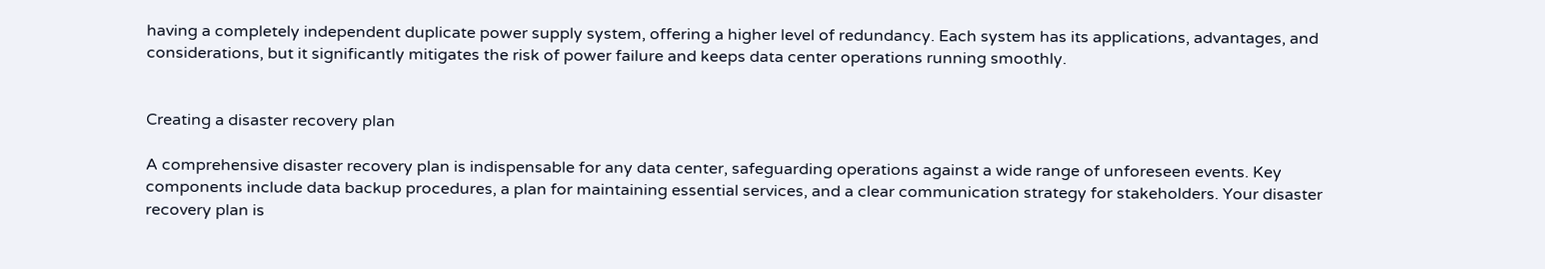having a completely independent duplicate power supply system, offering a higher level of redundancy. Each system has its applications, advantages, and considerations, but it significantly mitigates the risk of power failure and keeps data center operations running smoothly.


Creating a disaster recovery plan

A comprehensive disaster recovery plan is indispensable for any data center, safeguarding operations against a wide range of unforeseen events. Key components include data backup procedures, a plan for maintaining essential services, and a clear communication strategy for stakeholders. Your disaster recovery plan is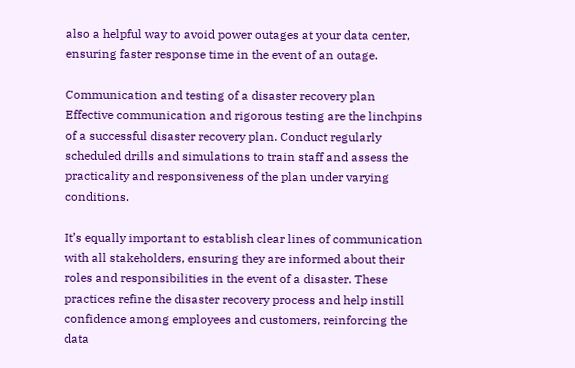also a helpful way to avoid power outages at your data center, ensuring faster response time in the event of an outage.

Communication and testing of a disaster recovery plan
Effective communication and rigorous testing are the linchpins of a successful disaster recovery plan. Conduct regularly scheduled drills and simulations to train staff and assess the practicality and responsiveness of the plan under varying conditions.

It’s equally important to establish clear lines of communication with all stakeholders, ensuring they are informed about their roles and responsibilities in the event of a disaster. These practices refine the disaster recovery process and help instill confidence among employees and customers, reinforcing the data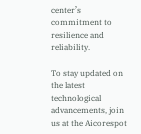center’s commitment to resilience and reliability.

To stay updated on the latest technological advancements, join us at the Aicorespot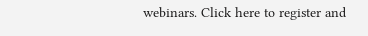webinars. Click here to register and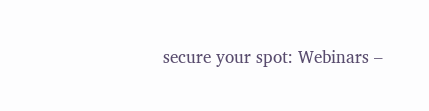secure your spot: Webinars –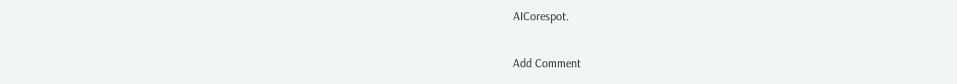AICorespot.

Add Comment